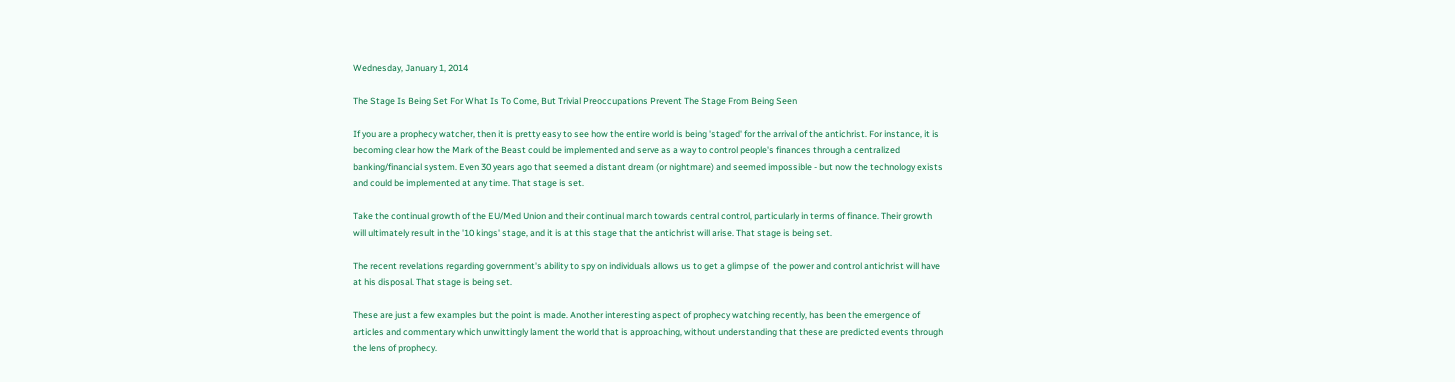Wednesday, January 1, 2014

The Stage Is Being Set For What Is To Come, But Trivial Preoccupations Prevent The Stage From Being Seen

If you are a prophecy watcher, then it is pretty easy to see how the entire world is being 'staged' for the arrival of the antichrist. For instance, it is becoming clear how the Mark of the Beast could be implemented and serve as a way to control people's finances through a centralized banking/financial system. Even 30 years ago that seemed a distant dream (or nightmare) and seemed impossible - but now the technology exists and could be implemented at any time. That stage is set.

Take the continual growth of the EU/Med Union and their continual march towards central control, particularly in terms of finance. Their growth will ultimately result in the '10 kings' stage, and it is at this stage that the antichrist will arise. That stage is being set.

The recent revelations regarding government's ability to spy on individuals allows us to get a glimpse of  the power and control antichrist will have at his disposal. That stage is being set.

These are just a few examples but the point is made. Another interesting aspect of prophecy watching recently, has been the emergence of articles and commentary which unwittingly lament the world that is approaching, without understanding that these are predicted events through the lens of prophecy.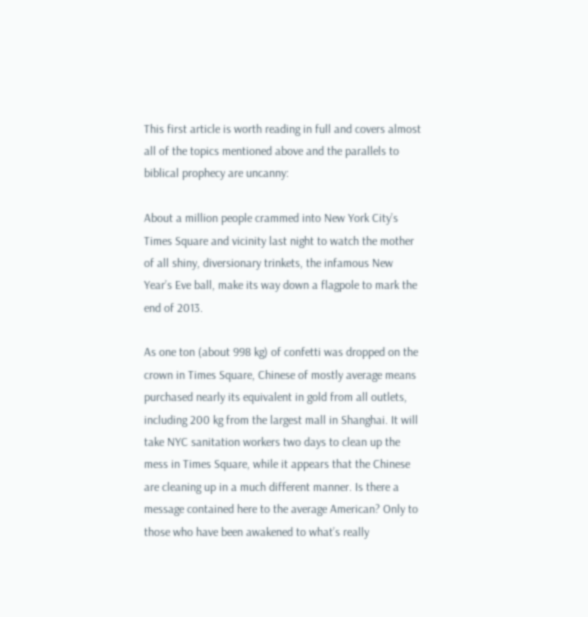This first article is worth reading in full and covers almost all of the topics mentioned above and the parallels to biblical prophecy are uncanny:

About a million people crammed into New York City’s Times Square and vicinity last night to watch the mother of all shiny, diversionary trinkets, the infamous New Year’s Eve ball, make its way down a flagpole to mark the end of 2013.

As one ton (about 998 kg) of confetti was dropped on the crown in Times Square, Chinese of mostly average means purchased nearly its equivalent in gold from all outlets, including 200 kg from the largest mall in Shanghai. It will take NYC sanitation workers two days to clean up the mess in Times Square, while it appears that the Chinese are cleaning up in a much different manner. Is there a message contained here to the average American? Only to those who have been awakened to what’s really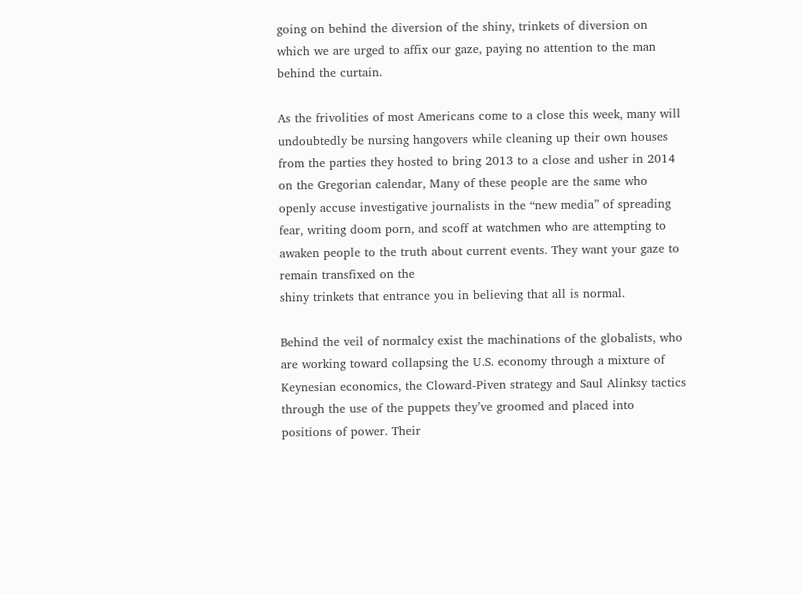going on behind the diversion of the shiny, trinkets of diversion on which we are urged to affix our gaze, paying no attention to the man behind the curtain.

As the frivolities of most Americans come to a close this week, many will undoubtedly be nursing hangovers while cleaning up their own houses from the parties they hosted to bring 2013 to a close and usher in 2014 on the Gregorian calendar, Many of these people are the same who openly accuse investigative journalists in the “new media” of spreading fear, writing doom porn, and scoff at watchmen who are attempting to awaken people to the truth about current events. They want your gaze to remain transfixed on the
shiny trinkets that entrance you in believing that all is normal.

Behind the veil of normalcy exist the machinations of the globalists, who are working toward collapsing the U.S. economy through a mixture of Keynesian economics, the Cloward-Piven strategy and Saul Alinksy tactics through the use of the puppets they’ve groomed and placed into positions of power. Their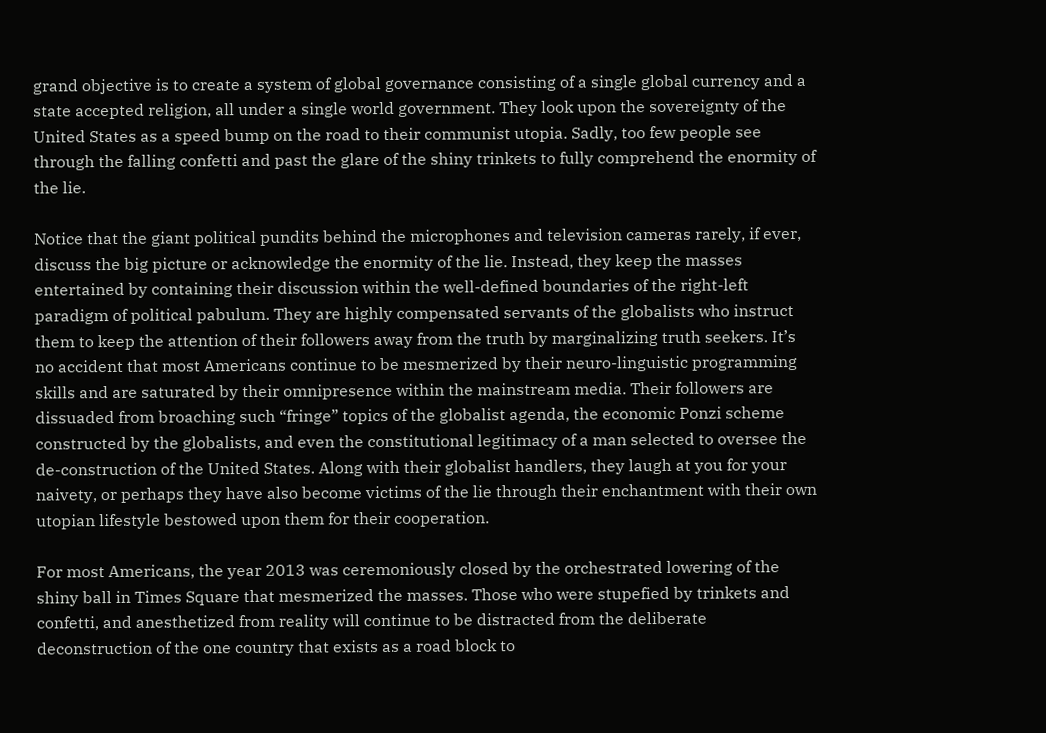grand objective is to create a system of global governance consisting of a single global currency and a state accepted religion, all under a single world government. They look upon the sovereignty of the United States as a speed bump on the road to their communist utopia. Sadly, too few people see through the falling confetti and past the glare of the shiny trinkets to fully comprehend the enormity of the lie.

Notice that the giant political pundits behind the microphones and television cameras rarely, if ever, discuss the big picture or acknowledge the enormity of the lie. Instead, they keep the masses entertained by containing their discussion within the well-defined boundaries of the right-left paradigm of political pabulum. They are highly compensated servants of the globalists who instruct them to keep the attention of their followers away from the truth by marginalizing truth seekers. It’s no accident that most Americans continue to be mesmerized by their neuro-linguistic programming skills and are saturated by their omnipresence within the mainstream media. Their followers are dissuaded from broaching such “fringe” topics of the globalist agenda, the economic Ponzi scheme constructed by the globalists, and even the constitutional legitimacy of a man selected to oversee the de-construction of the United States. Along with their globalist handlers, they laugh at you for your naivety, or perhaps they have also become victims of the lie through their enchantment with their own utopian lifestyle bestowed upon them for their cooperation.

For most Americans, the year 2013 was ceremoniously closed by the orchestrated lowering of the shiny ball in Times Square that mesmerized the masses. Those who were stupefied by trinkets and confetti, and anesthetized from reality will continue to be distracted from the deliberate deconstruction of the one country that exists as a road block to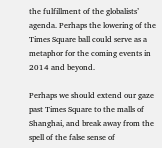the fulfillment of the globalists’ agenda. Perhaps the lowering of the Times Square ball could serve as a metaphor for the coming events in 2014 and beyond.

Perhaps we should extend our gaze past Times Square to the malls of Shanghai, and break away from the spell of the false sense of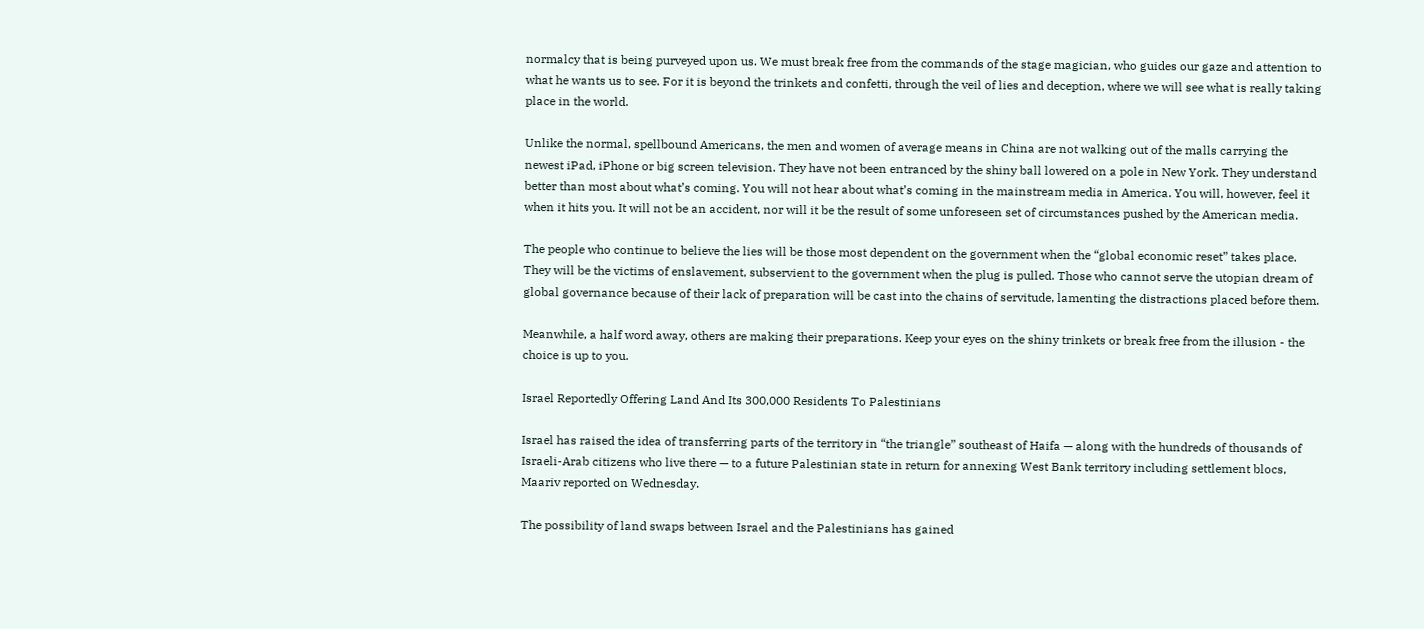normalcy that is being purveyed upon us. We must break free from the commands of the stage magician, who guides our gaze and attention to what he wants us to see. For it is beyond the trinkets and confetti, through the veil of lies and deception, where we will see what is really taking place in the world.

Unlike the normal, spellbound Americans, the men and women of average means in China are not walking out of the malls carrying the newest iPad, iPhone or big screen television. They have not been entranced by the shiny ball lowered on a pole in New York. They understand better than most about what’s coming. You will not hear about what’s coming in the mainstream media in America. You will, however, feel it when it hits you. It will not be an accident, nor will it be the result of some unforeseen set of circumstances pushed by the American media.

The people who continue to believe the lies will be those most dependent on the government when the “global economic reset” takes place. They will be the victims of enslavement, subservient to the government when the plug is pulled. Those who cannot serve the utopian dream of global governance because of their lack of preparation will be cast into the chains of servitude, lamenting the distractions placed before them.

Meanwhile, a half word away, others are making their preparations. Keep your eyes on the shiny trinkets or break free from the illusion - the choice is up to you.

Israel Reportedly Offering Land And Its 300,000 Residents To Palestinians

Israel has raised the idea of transferring parts of the territory in “the triangle” southeast of Haifa — along with the hundreds of thousands of Israeli-Arab citizens who live there — to a future Palestinian state in return for annexing West Bank territory including settlement blocs, Maariv reported on Wednesday.

The possibility of land swaps between Israel and the Palestinians has gained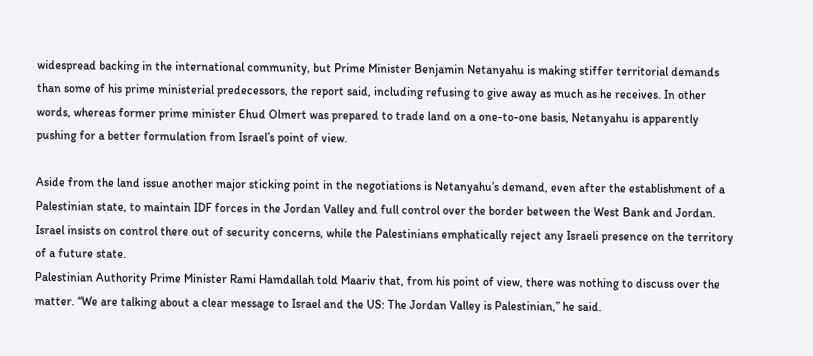widespread backing in the international community, but Prime Minister Benjamin Netanyahu is making stiffer territorial demands than some of his prime ministerial predecessors, the report said, including refusing to give away as much as he receives. In other words, whereas former prime minister Ehud Olmert was prepared to trade land on a one-to-one basis, Netanyahu is apparently pushing for a better formulation from Israel’s point of view.

Aside from the land issue another major sticking point in the negotiations is Netanyahu’s demand, even after the establishment of a Palestinian state, to maintain IDF forces in the Jordan Valley and full control over the border between the West Bank and Jordan. Israel insists on control there out of security concerns, while the Palestinians emphatically reject any Israeli presence on the territory of a future state.
Palestinian Authority Prime Minister Rami Hamdallah told Maariv that, from his point of view, there was nothing to discuss over the matter. “We are talking about a clear message to Israel and the US: The Jordan Valley is Palestinian,” he said.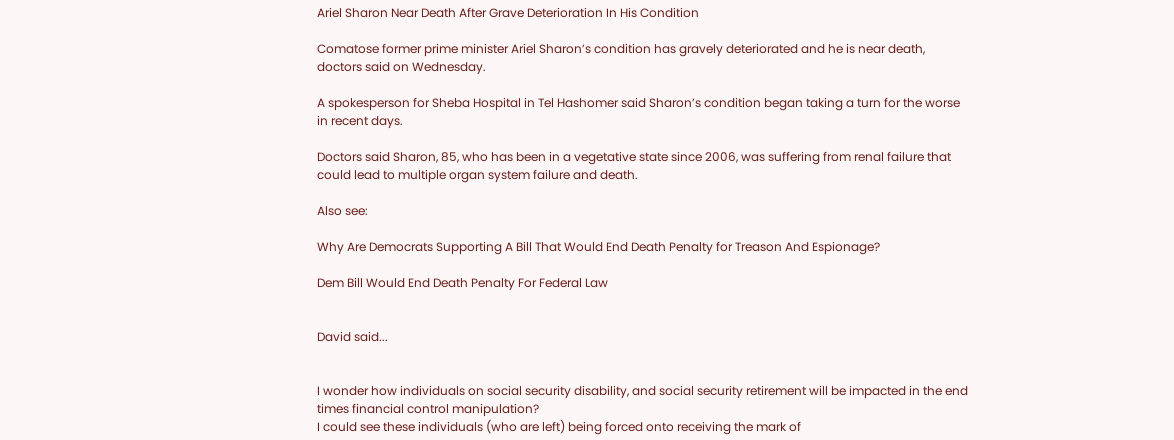Ariel Sharon Near Death After Grave Deterioration In His Condition

Comatose former prime minister Ariel Sharon’s condition has gravely deteriorated and he is near death, doctors said on Wednesday.

A spokesperson for Sheba Hospital in Tel Hashomer said Sharon’s condition began taking a turn for the worse in recent days.

Doctors said Sharon, 85, who has been in a vegetative state since 2006, was suffering from renal failure that could lead to multiple organ system failure and death.

Also see:

Why Are Democrats Supporting A Bill That Would End Death Penalty for Treason And Espionage?

Dem Bill Would End Death Penalty For Federal Law


David said...


I wonder how individuals on social security disability, and social security retirement will be impacted in the end times financial control manipulation?
I could see these individuals (who are left) being forced onto receiving the mark of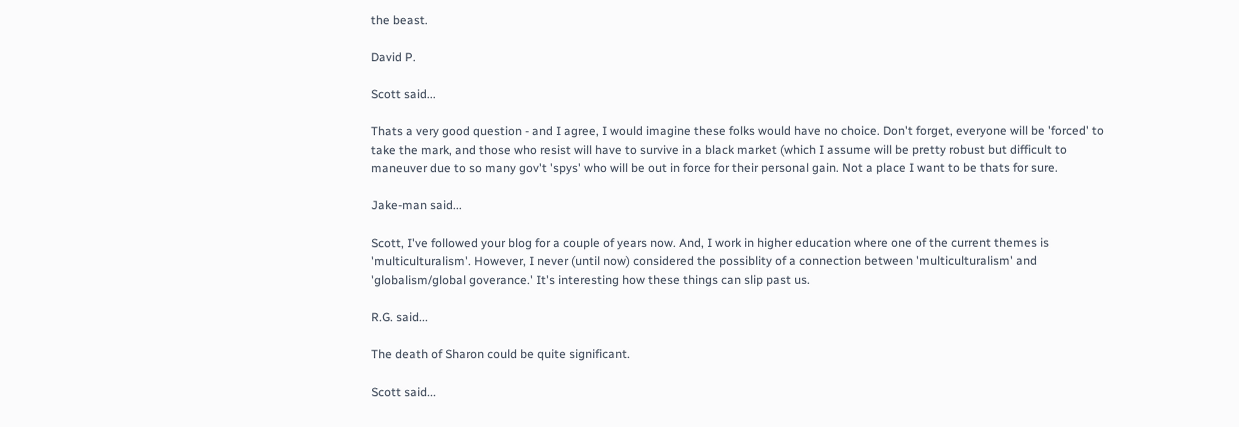the beast.

David P.

Scott said...

Thats a very good question - and I agree, I would imagine these folks would have no choice. Don't forget, everyone will be 'forced' to take the mark, and those who resist will have to survive in a black market (which I assume will be pretty robust but difficult to maneuver due to so many gov't 'spys' who will be out in force for their personal gain. Not a place I want to be thats for sure.

Jake-man said...

Scott, I've followed your blog for a couple of years now. And, I work in higher education where one of the current themes is 'multiculturalism'. However, I never (until now) considered the possiblity of a connection between 'multiculturalism' and 'globalism/global goverance.' It's interesting how these things can slip past us.

R.G. said...

The death of Sharon could be quite significant.

Scott said...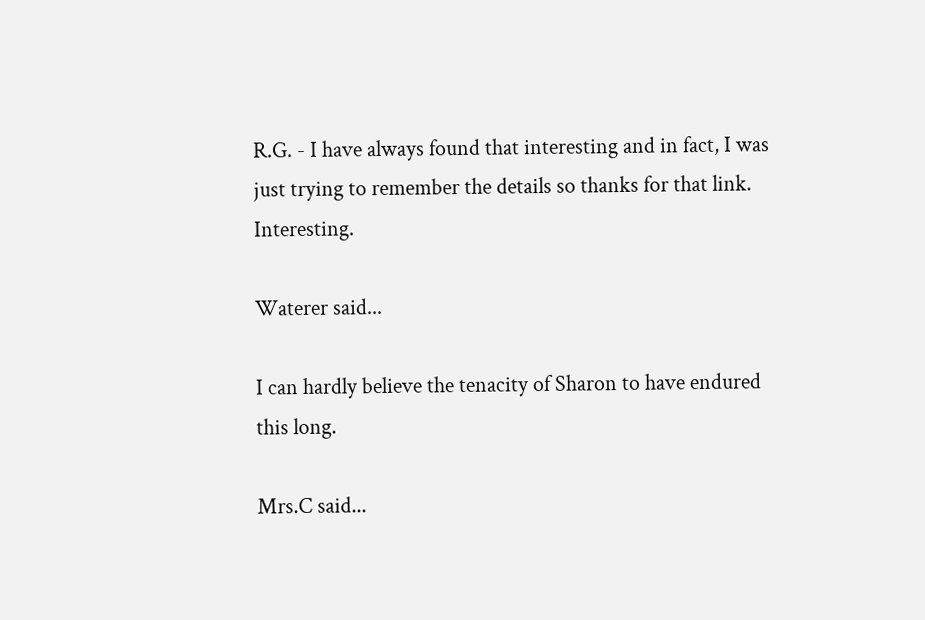R.G. - I have always found that interesting and in fact, I was just trying to remember the details so thanks for that link. Interesting.

Waterer said...

I can hardly believe the tenacity of Sharon to have endured this long.

Mrs.C said...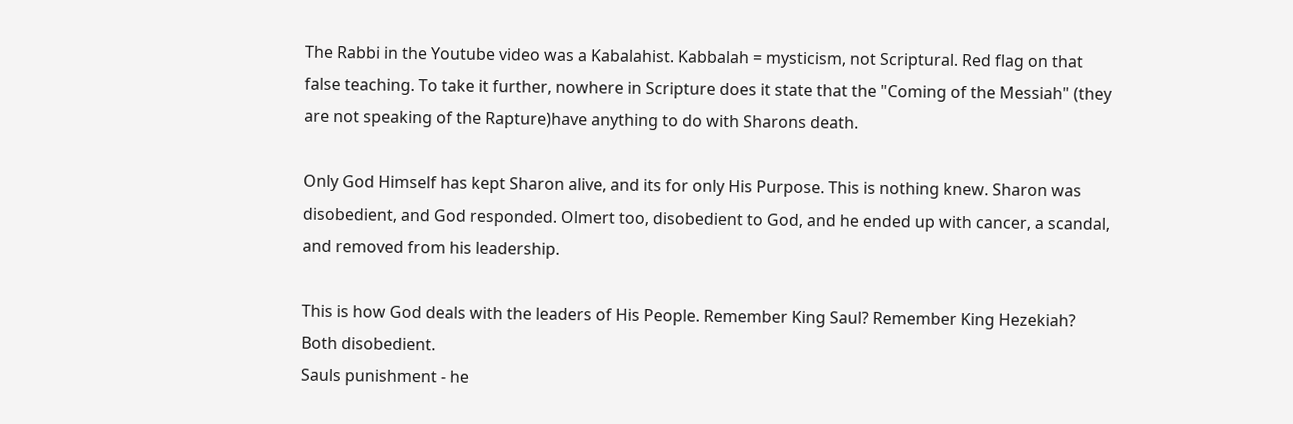The Rabbi in the Youtube video was a Kabalahist. Kabbalah = mysticism, not Scriptural. Red flag on that false teaching. To take it further, nowhere in Scripture does it state that the "Coming of the Messiah" (they are not speaking of the Rapture)have anything to do with Sharons death.

Only God Himself has kept Sharon alive, and its for only His Purpose. This is nothing knew. Sharon was disobedient, and God responded. Olmert too, disobedient to God, and he ended up with cancer, a scandal, and removed from his leadership.

This is how God deals with the leaders of His People. Remember King Saul? Remember King Hezekiah?
Both disobedient.
Sauls punishment - he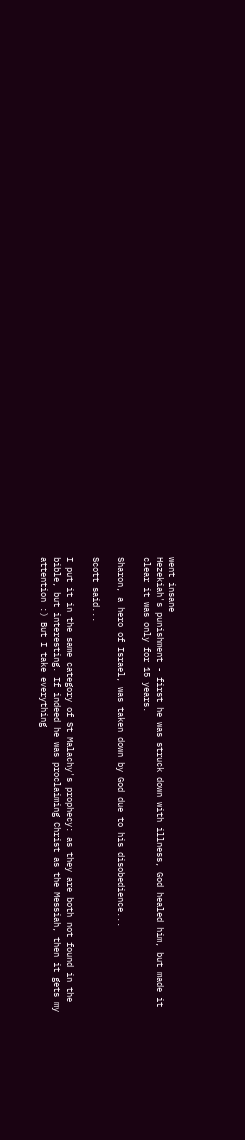went insane
Hezekiah's punishment - first he was struck down with illness, God healed him, but made it clear it was only for 15 years.

Sharon, a hero of Israel, was taken down by God due to his disobedience...

Scott said...

I put it in the same category of St Malachy's prophecy: as they are both not found in the bible, but interesting. If indeed he was proclaiming Christ as the Messiah, then it gets my attention :) But I take everything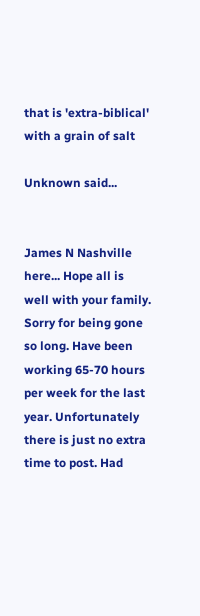that is 'extra-biblical' with a grain of salt

Unknown said...


James N Nashville here... Hope all is well with your family. Sorry for being gone so long. Have been working 65-70 hours per week for the last year. Unfortunately there is just no extra time to post. Had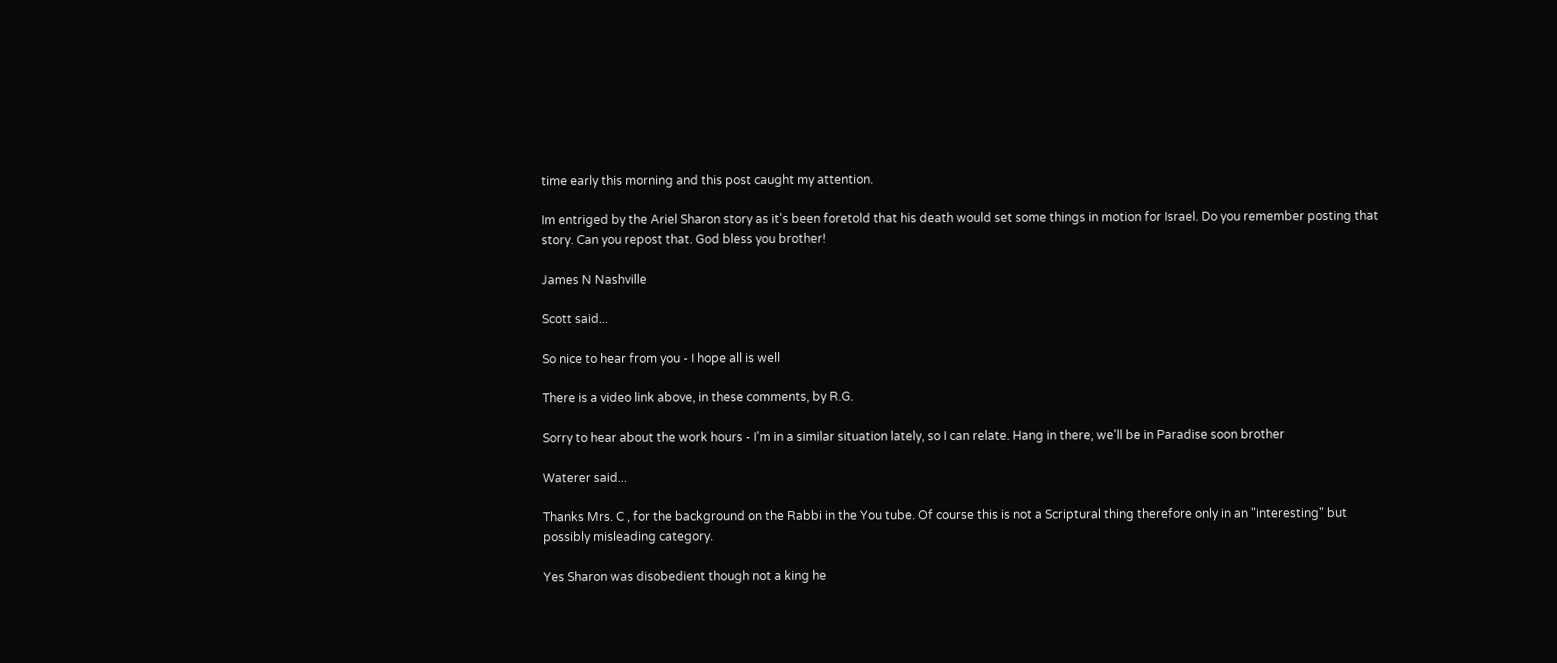time early this morning and this post caught my attention.

Im entriged by the Ariel Sharon story as it's been foretold that his death would set some things in motion for Israel. Do you remember posting that story. Can you repost that. God bless you brother!

James N Nashville

Scott said...

So nice to hear from you - I hope all is well

There is a video link above, in these comments, by R.G.

Sorry to hear about the work hours - I'm in a similar situation lately, so I can relate. Hang in there, we'll be in Paradise soon brother

Waterer said...

Thanks Mrs. C , for the background on the Rabbi in the You tube. Of course this is not a Scriptural thing therefore only in an "interesting" but possibly misleading category.

Yes Sharon was disobedient though not a king he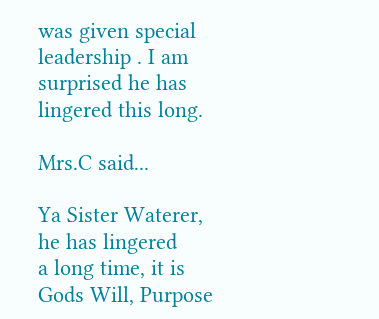was given special leadership . I am surprised he has lingered this long.

Mrs.C said...

Ya Sister Waterer, he has lingered
a long time, it is Gods Will, Purpose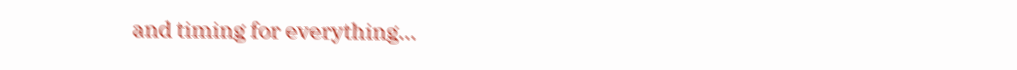and timing for everything...